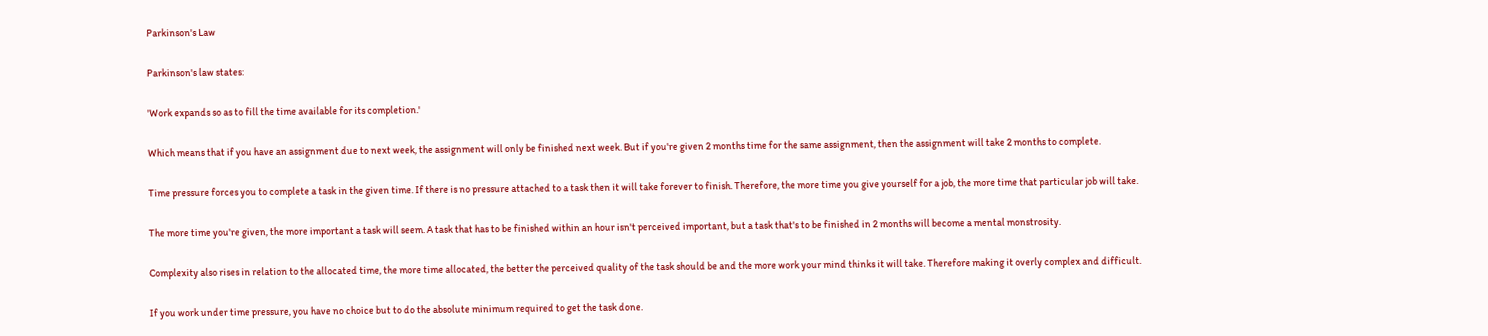Parkinson's Law

Parkinson's law states:

'Work expands so as to fill the time available for its completion.'

Which means that if you have an assignment due to next week, the assignment will only be finished next week. But if you're given 2 months time for the same assignment, then the assignment will take 2 months to complete.

Time pressure forces you to complete a task in the given time. If there is no pressure attached to a task then it will take forever to finish. Therefore, the more time you give yourself for a job, the more time that particular job will take.

The more time you're given, the more important a task will seem. A task that has to be finished within an hour isn't perceived important, but a task that's to be finished in 2 months will become a mental monstrosity.

Complexity also rises in relation to the allocated time, the more time allocated, the better the perceived quality of the task should be and the more work your mind thinks it will take. Therefore making it overly complex and difficult.

If you work under time pressure, you have no choice but to do the absolute minimum required to get the task done.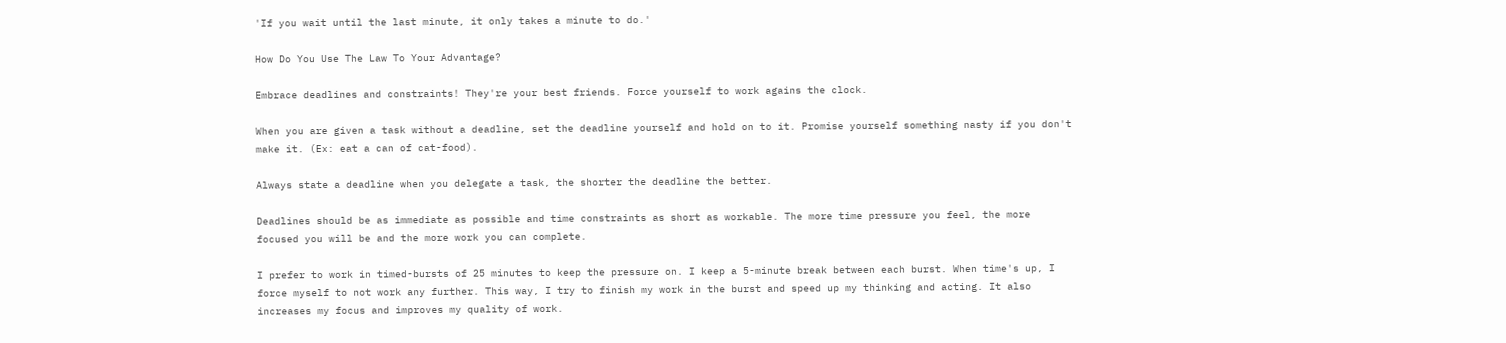'If you wait until the last minute, it only takes a minute to do.'

How Do You Use The Law To Your Advantage?

Embrace deadlines and constraints! They're your best friends. Force yourself to work agains the clock.

When you are given a task without a deadline, set the deadline yourself and hold on to it. Promise yourself something nasty if you don't make it. (Ex: eat a can of cat-food).

Always state a deadline when you delegate a task, the shorter the deadline the better.

Deadlines should be as immediate as possible and time constraints as short as workable. The more time pressure you feel, the more focused you will be and the more work you can complete.

I prefer to work in timed-bursts of 25 minutes to keep the pressure on. I keep a 5-minute break between each burst. When time's up, I force myself to not work any further. This way, I try to finish my work in the burst and speed up my thinking and acting. It also increases my focus and improves my quality of work.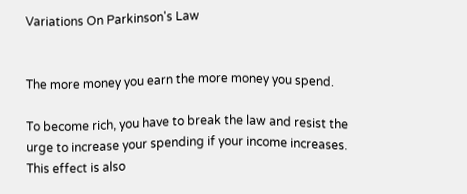Variations On Parkinson's Law


The more money you earn the more money you spend.

To become rich, you have to break the law and resist the urge to increase your spending if your income increases. This effect is also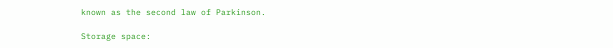known as the second law of Parkinson.

Storage space: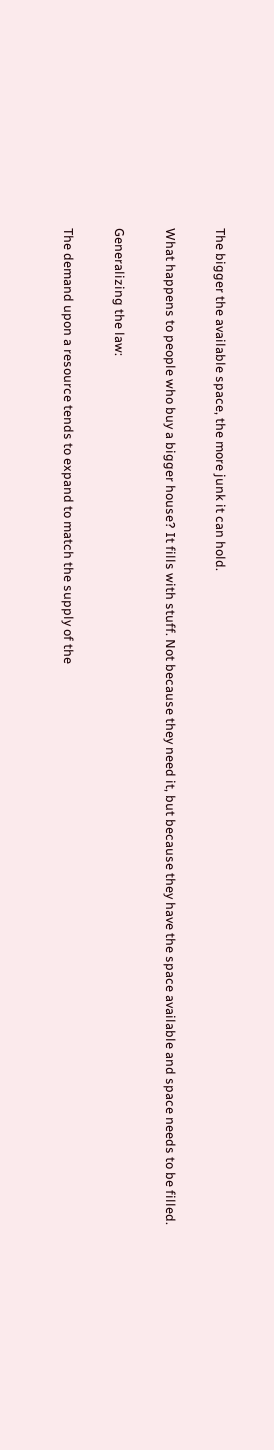The bigger the available space, the more junk it can hold.

What happens to people who buy a bigger house? It fills with stuff. Not because they need it, but because they have the space available and space needs to be filled.

Generalizing the law:

The demand upon a resource tends to expand to match the supply of the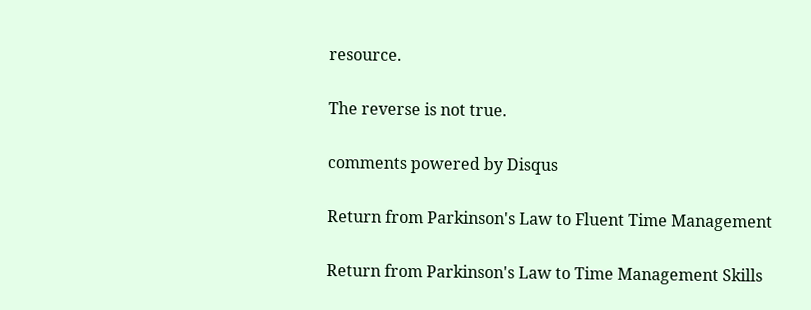resource.

The reverse is not true.

comments powered by Disqus

Return from Parkinson's Law to Fluent Time Management

Return from Parkinson's Law to Time Management Skills